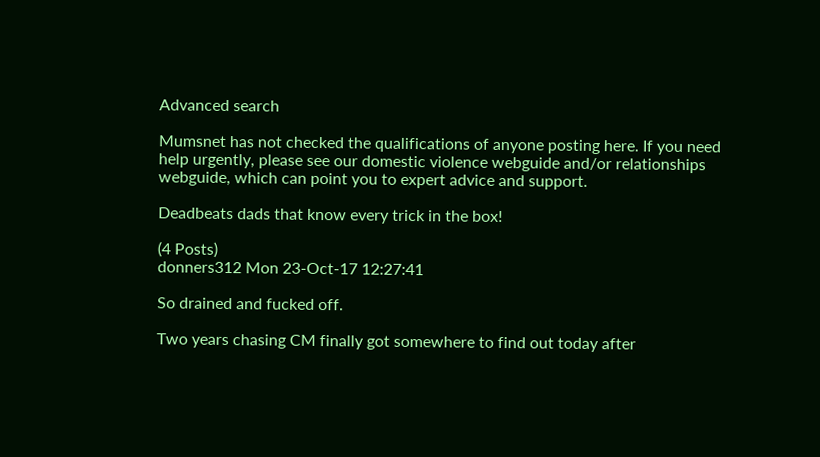Advanced search

Mumsnet has not checked the qualifications of anyone posting here. If you need help urgently, please see our domestic violence webguide and/or relationships webguide, which can point you to expert advice and support.

Deadbeats dads that know every trick in the box!

(4 Posts)
donners312 Mon 23-Oct-17 12:27:41

So drained and fucked off.

Two years chasing CM finally got somewhere to find out today after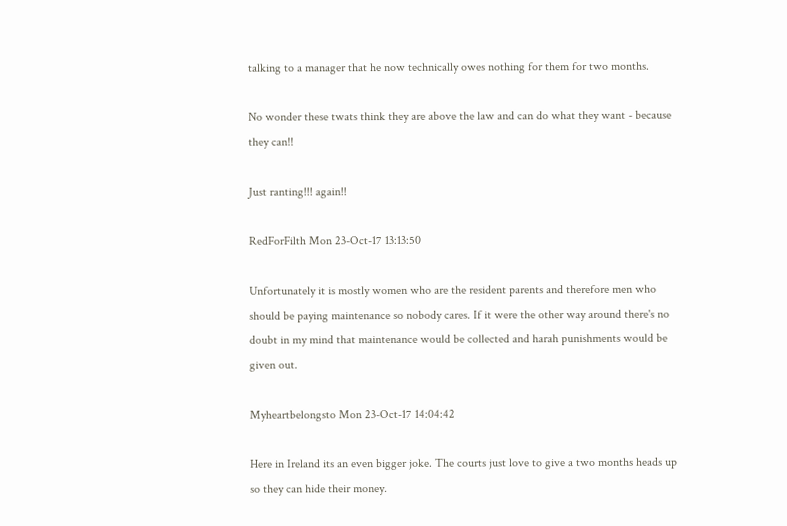talking to a manager that he now technically owes nothing for them for two months.

No wonder these twats think they are above the law and can do what they want - because they can!!

Just ranting!!! again!!

RedForFilth Mon 23-Oct-17 13:13:50

Unfortunately it is mostly women who are the resident parents and therefore men who should be paying maintenance so nobody cares. If it were the other way around there's no doubt in my mind that maintenance would be collected and harah punishments would be given out.

Myheartbelongsto Mon 23-Oct-17 14:04:42

Here in Ireland its an even bigger joke. The courts just love to give a two months heads up so they can hide their money.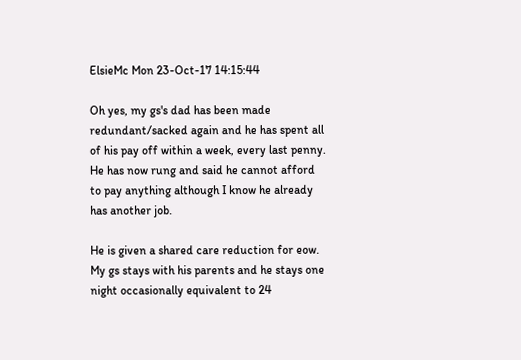ElsieMc Mon 23-Oct-17 14:15:44

Oh yes, my gs's dad has been made redundant/sacked again and he has spent all of his pay off within a week, every last penny. He has now rung and said he cannot afford to pay anything although I know he already has another job.

He is given a shared care reduction for eow. My gs stays with his parents and he stays one night occasionally equivalent to 24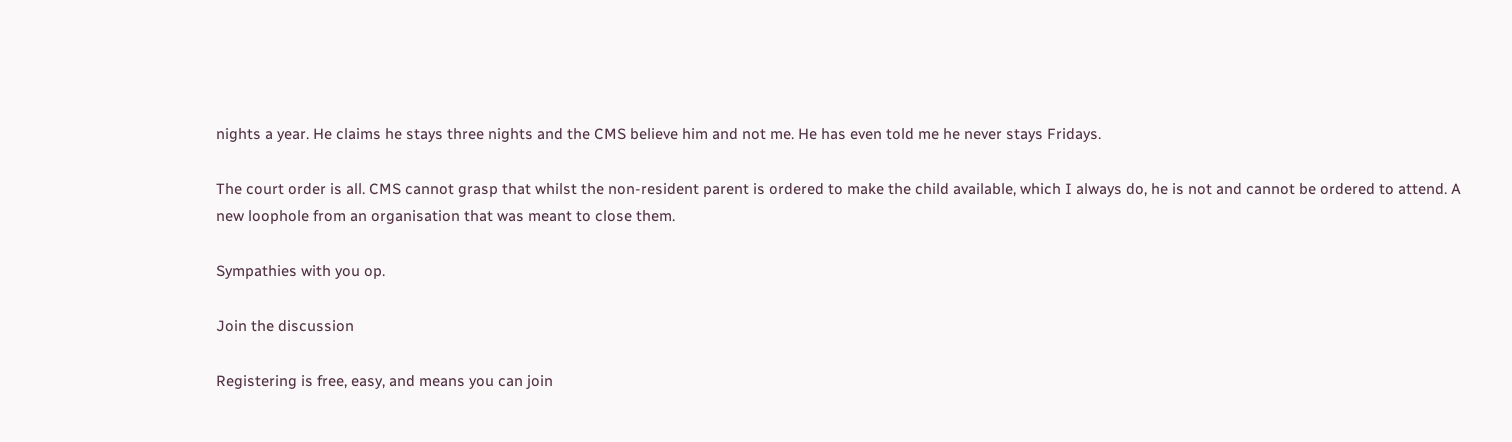nights a year. He claims he stays three nights and the CMS believe him and not me. He has even told me he never stays Fridays.

The court order is all. CMS cannot grasp that whilst the non-resident parent is ordered to make the child available, which I always do, he is not and cannot be ordered to attend. A new loophole from an organisation that was meant to close them.

Sympathies with you op.

Join the discussion

Registering is free, easy, and means you can join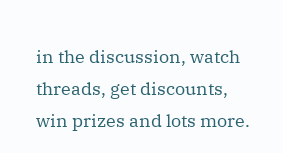in the discussion, watch threads, get discounts, win prizes and lots more.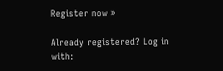Register now »

Already registered? Log in with: